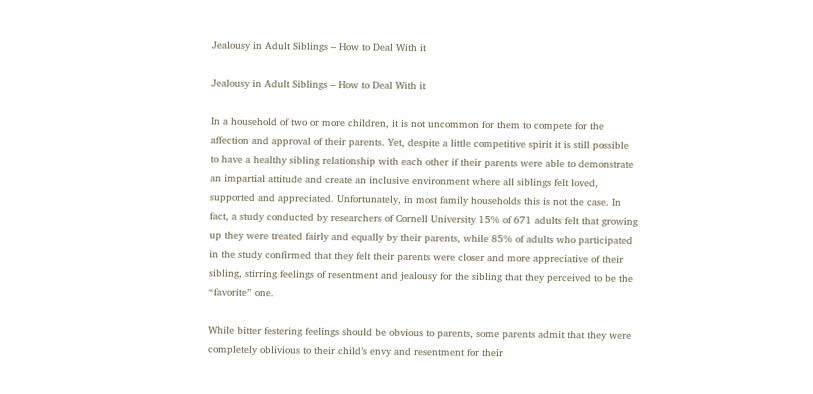Jealousy in Adult Siblings – How to Deal With it

Jealousy in Adult Siblings – How to Deal With it

In a household of two or more children, it is not uncommon for them to compete for the affection and approval of their parents. Yet, despite a little competitive spirit it is still possible to have a healthy sibling relationship with each other if their parents were able to demonstrate an impartial attitude and create an inclusive environment where all siblings felt loved, supported and appreciated. Unfortunately, in most family households this is not the case. In fact, a study conducted by researchers of Cornell University 15% of 671 adults felt that growing up they were treated fairly and equally by their parents, while 85% of adults who participated in the study confirmed that they felt their parents were closer and more appreciative of their sibling, stirring feelings of resentment and jealousy for the sibling that they perceived to be the “favorite” one.

While bitter festering feelings should be obvious to parents, some parents admit that they were completely oblivious to their child’s envy and resentment for their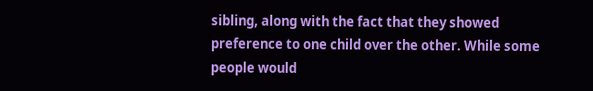sibling, along with the fact that they showed preference to one child over the other. While some people would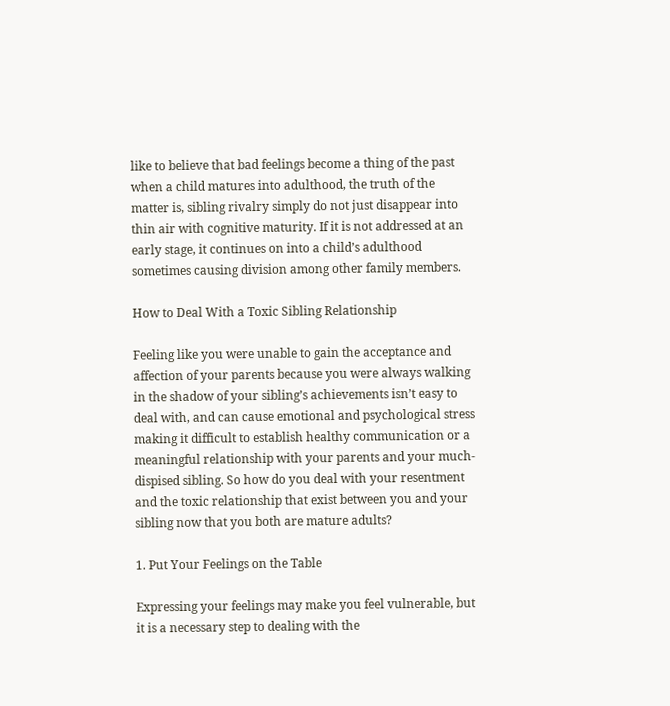like to believe that bad feelings become a thing of the past when a child matures into adulthood, the truth of the matter is, sibling rivalry simply do not just disappear into thin air with cognitive maturity. If it is not addressed at an early stage, it continues on into a child’s adulthood sometimes causing division among other family members.

How to Deal With a Toxic Sibling Relationship

Feeling like you were unable to gain the acceptance and affection of your parents because you were always walking in the shadow of your sibling’s achievements isn’t easy to deal with, and can cause emotional and psychological stress making it difficult to establish healthy communication or a meaningful relationship with your parents and your much-dispised sibling. So how do you deal with your resentment and the toxic relationship that exist between you and your sibling now that you both are mature adults?

1. Put Your Feelings on the Table

Expressing your feelings may make you feel vulnerable, but it is a necessary step to dealing with the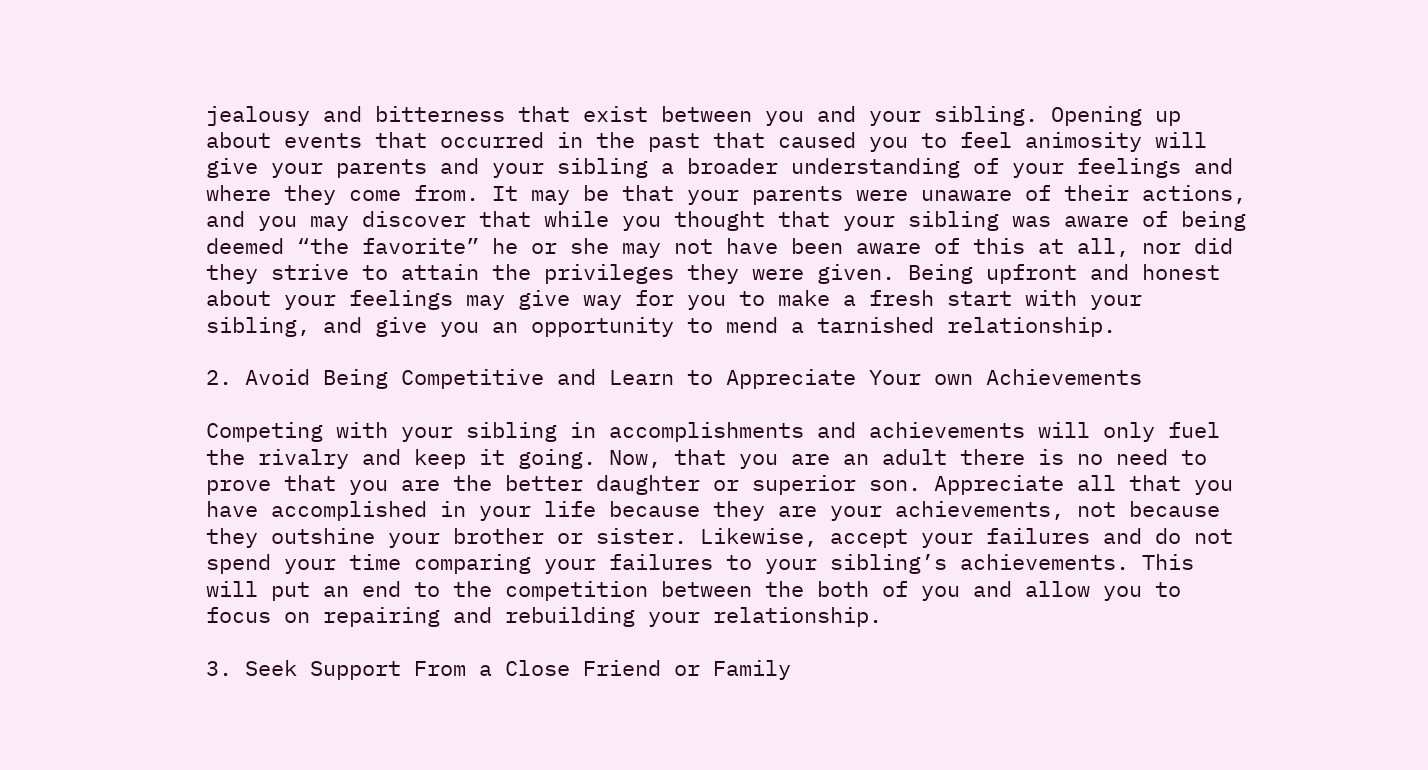jealousy and bitterness that exist between you and your sibling. Opening up about events that occurred in the past that caused you to feel animosity will give your parents and your sibling a broader understanding of your feelings and where they come from. It may be that your parents were unaware of their actions, and you may discover that while you thought that your sibling was aware of being deemed “the favorite” he or she may not have been aware of this at all, nor did they strive to attain the privileges they were given. Being upfront and honest about your feelings may give way for you to make a fresh start with your sibling, and give you an opportunity to mend a tarnished relationship.

2. Avoid Being Competitive and Learn to Appreciate Your own Achievements

Competing with your sibling in accomplishments and achievements will only fuel the rivalry and keep it going. Now, that you are an adult there is no need to prove that you are the better daughter or superior son. Appreciate all that you have accomplished in your life because they are your achievements, not because they outshine your brother or sister. Likewise, accept your failures and do not spend your time comparing your failures to your sibling’s achievements. This will put an end to the competition between the both of you and allow you to focus on repairing and rebuilding your relationship.

3. Seek Support From a Close Friend or Family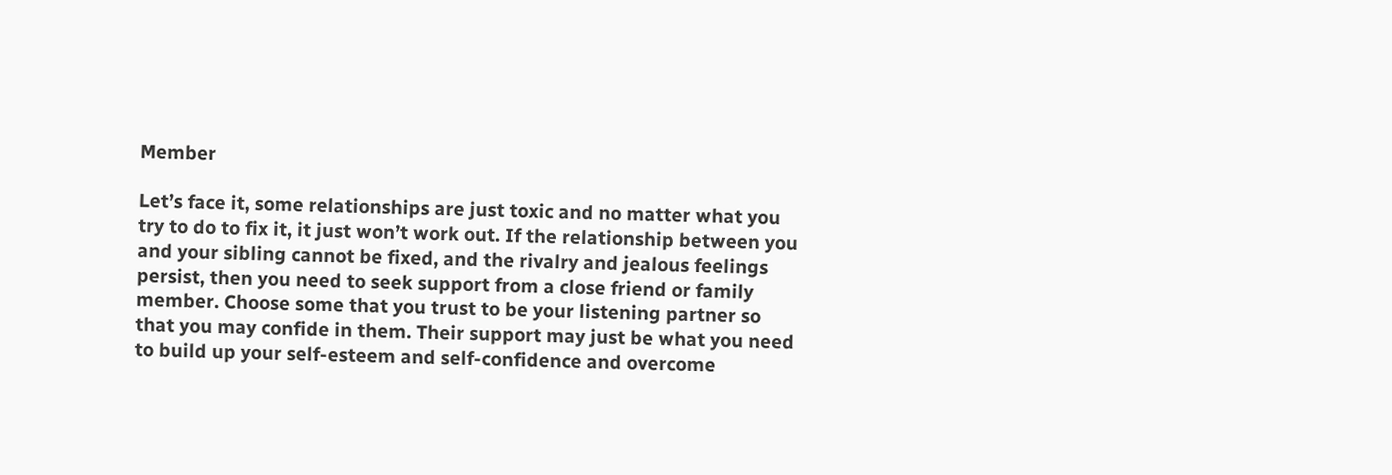Member

Let’s face it, some relationships are just toxic and no matter what you try to do to fix it, it just won’t work out. If the relationship between you and your sibling cannot be fixed, and the rivalry and jealous feelings persist, then you need to seek support from a close friend or family member. Choose some that you trust to be your listening partner so that you may confide in them. Their support may just be what you need to build up your self-esteem and self-confidence and overcome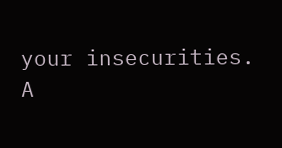your insecurities. A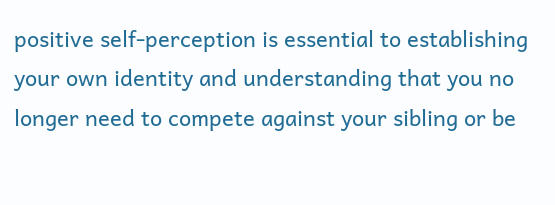positive self-perception is essential to establishing your own identity and understanding that you no longer need to compete against your sibling or be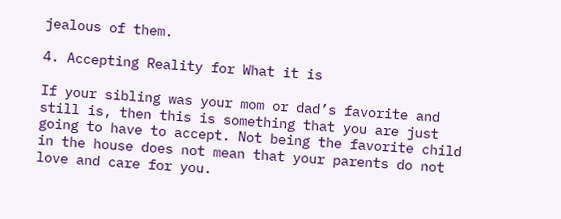jealous of them.

4. Accepting Reality for What it is

If your sibling was your mom or dad’s favorite and still is, then this is something that you are just going to have to accept. Not being the favorite child in the house does not mean that your parents do not love and care for you.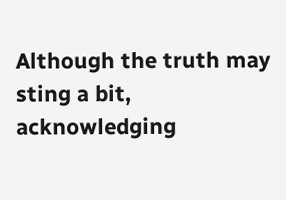Although the truth may sting a bit, acknowledging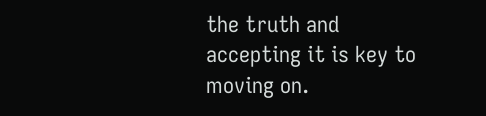the truth and accepting it is key to moving on.